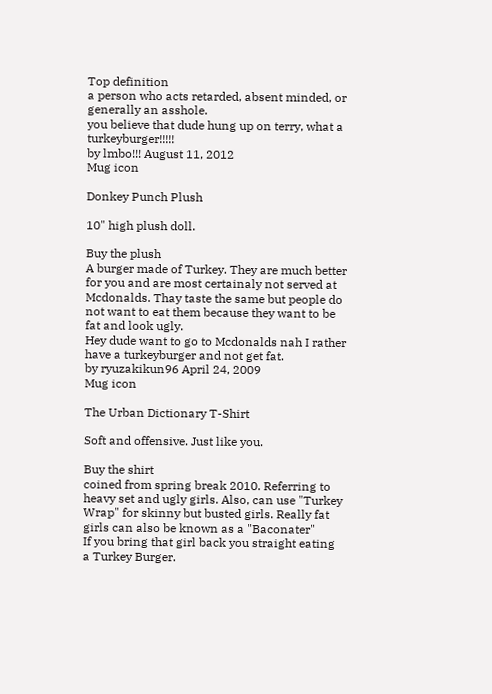Top definition
a person who acts retarded, absent minded, or generally an asshole.
you believe that dude hung up on terry, what a turkeyburger!!!!!
by lmbo!!! August 11, 2012
Mug icon

Donkey Punch Plush

10" high plush doll.

Buy the plush
A burger made of Turkey. They are much better for you and are most certainaly not served at Mcdonalds. Thay taste the same but people do not want to eat them because they want to be fat and look ugly.
Hey dude want to go to Mcdonalds nah I rather have a turkeyburger and not get fat.
by ryuzakikun96 April 24, 2009
Mug icon

The Urban Dictionary T-Shirt

Soft and offensive. Just like you.

Buy the shirt
coined from spring break 2010. Referring to heavy set and ugly girls. Also, can use "Turkey Wrap" for skinny but busted girls. Really fat girls can also be known as a "Baconater"
If you bring that girl back you straight eating a Turkey Burger.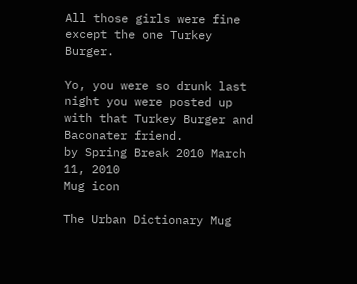All those girls were fine except the one Turkey Burger.

Yo, you were so drunk last night you were posted up with that Turkey Burger and Baconater friend.
by Spring Break 2010 March 11, 2010
Mug icon

The Urban Dictionary Mug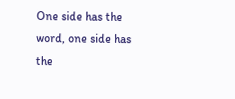One side has the word, one side has the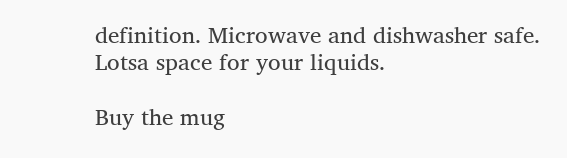definition. Microwave and dishwasher safe. Lotsa space for your liquids.

Buy the mug